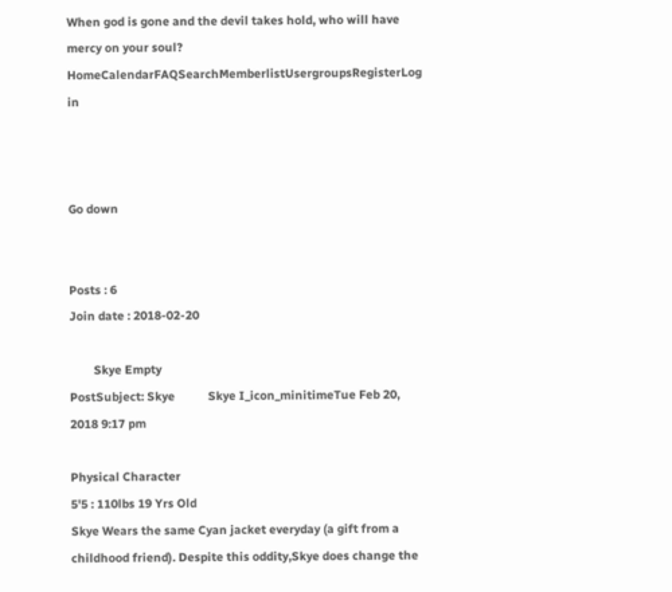When god is gone and the devil takes hold, who will have mercy on your soul?
HomeCalendarFAQSearchMemberlistUsergroupsRegisterLog in



Go down


Posts : 6
Join date : 2018-02-20

        Skye Empty
PostSubject: Skye           Skye I_icon_minitimeTue Feb 20, 2018 9:17 pm

Physical Character
5'5 : 110lbs 19 Yrs Old
Skye Wears the same Cyan jacket everyday (a gift from a childhood friend). Despite this oddity,Skye does change the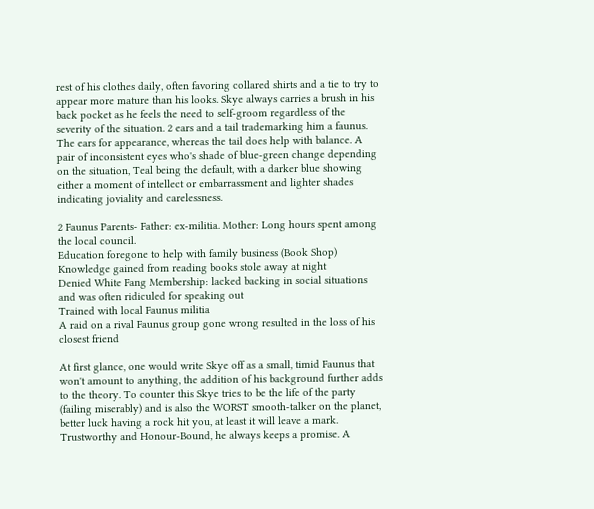rest of his clothes daily, often favoring collared shirts and a tie to try to appear more mature than his looks. Skye always carries a brush in his back pocket as he feels the need to self-groom regardless of the severity of the situation. 2 ears and a tail trademarking him a faunus. The ears for appearance, whereas the tail does help with balance. A pair of inconsistent eyes who's shade of blue-green change depending on the situation, Teal being the default, with a darker blue showing either a moment of intellect or embarrassment and lighter shades indicating joviality and carelessness.

2 Faunus Parents- Father: ex-militia. Mother: Long hours spent among the local council.
Education foregone to help with family business (Book Shop)
Knowledge gained from reading books stole away at night
Denied White Fang Membership: lacked backing in social situations and was often ridiculed for speaking out
Trained with local Faunus militia
A raid on a rival Faunus group gone wrong resulted in the loss of his closest friend

At first glance, one would write Skye off as a small, timid Faunus that won't amount to anything, the addition of his background further adds to the theory. To counter this Skye tries to be the life of the party (failing miserably) and is also the WORST smooth-talker on the planet, better luck having a rock hit you, at least it will leave a mark. Trustworthy and Honour-Bound, he always keeps a promise. A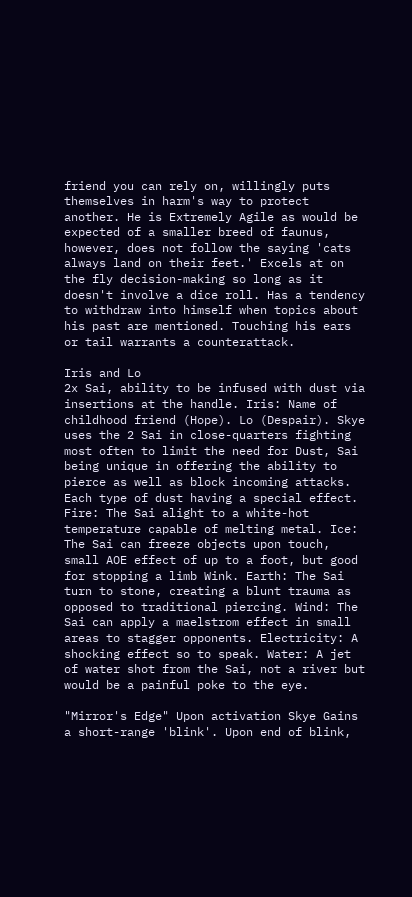friend you can rely on, willingly puts themselves in harm's way to protect another. He is Extremely Agile as would be expected of a smaller breed of faunus, however, does not follow the saying 'cats always land on their feet.' Excels at on the fly decision-making so long as it doesn't involve a dice roll. Has a tendency to withdraw into himself when topics about his past are mentioned. Touching his ears or tail warrants a counterattack.

Iris and Lo
2x Sai, ability to be infused with dust via insertions at the handle. Iris: Name of childhood friend (Hope). Lo (Despair). Skye uses the 2 Sai in close-quarters fighting most often to limit the need for Dust, Sai being unique in offering the ability to pierce as well as block incoming attacks. Each type of dust having a special effect. Fire: The Sai alight to a white-hot temperature capable of melting metal. Ice: The Sai can freeze objects upon touch, small AOE effect of up to a foot, but good for stopping a limb Wink. Earth: The Sai turn to stone, creating a blunt trauma as opposed to traditional piercing. Wind: The Sai can apply a maelstrom effect in small areas to stagger opponents. Electricity: A shocking effect so to speak. Water: A jet of water shot from the Sai, not a river but would be a painful poke to the eye.

"Mirror's Edge" Upon activation Skye Gains a short-range 'blink'. Upon end of blink,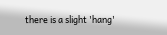there is a slight 'hang'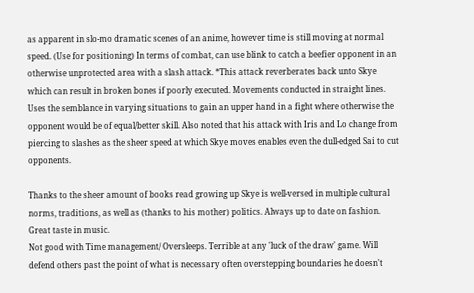as apparent in slo-mo dramatic scenes of an anime, however time is still moving at normal speed. (Use for positioning) In terms of combat, can use blink to catch a beefier opponent in an otherwise unprotected area with a slash attack. *This attack reverberates back unto Skye which can result in broken bones if poorly executed. Movements conducted in straight lines. Uses the semblance in varying situations to gain an upper hand in a fight where otherwise the opponent would be of equal/better skill. Also noted that his attack with Iris and Lo change from piercing to slashes as the sheer speed at which Skye moves enables even the dull-edged Sai to cut opponents.

Thanks to the sheer amount of books read growing up Skye is well-versed in multiple cultural norms, traditions, as well as (thanks to his mother) politics. Always up to date on fashion. Great taste in music.
Not good with Time management/ Oversleeps. Terrible at any 'luck of the draw' game. Will defend others past the point of what is necessary often overstepping boundaries he doesn't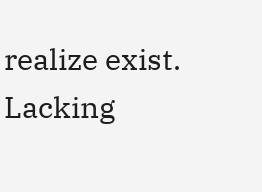realize exist. Lacking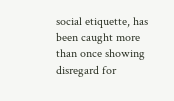social etiquette, has been caught more than once showing disregard for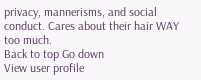privacy, mannerisms, and social conduct. Cares about their hair WAY too much.
Back to top Go down
View user profile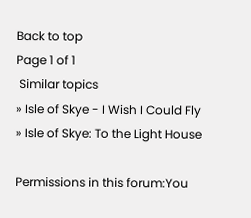Back to top
Page 1 of 1
 Similar topics
» Isle of Skye - I Wish I Could Fly
» Isle of Skye: To the Light House

Permissions in this forum:You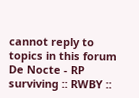cannot reply to topics in this forum
De Nocte - RP surviving :: RWBY ::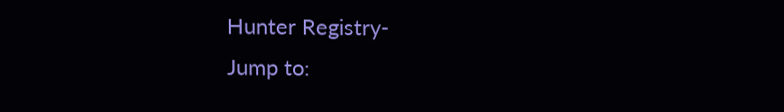Hunter Registry-
Jump to: